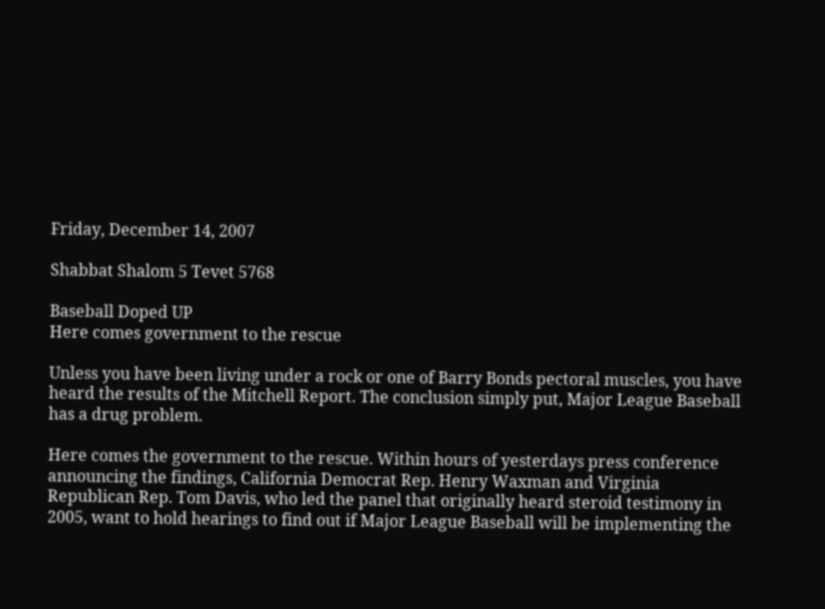Friday, December 14, 2007

Shabbat Shalom 5 Tevet 5768

Baseball Doped UP
Here comes government to the rescue

Unless you have been living under a rock or one of Barry Bonds pectoral muscles, you have heard the results of the Mitchell Report. The conclusion simply put, Major League Baseball has a drug problem.

Here comes the government to the rescue. Within hours of yesterdays press conference announcing the findings, California Democrat Rep. Henry Waxman and Virginia Republican Rep. Tom Davis, who led the panel that originally heard steroid testimony in 2005, want to hold hearings to find out if Major League Baseball will be implementing the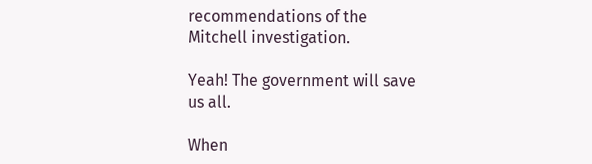recommendations of the Mitchell investigation.

Yeah! The government will save us all.

When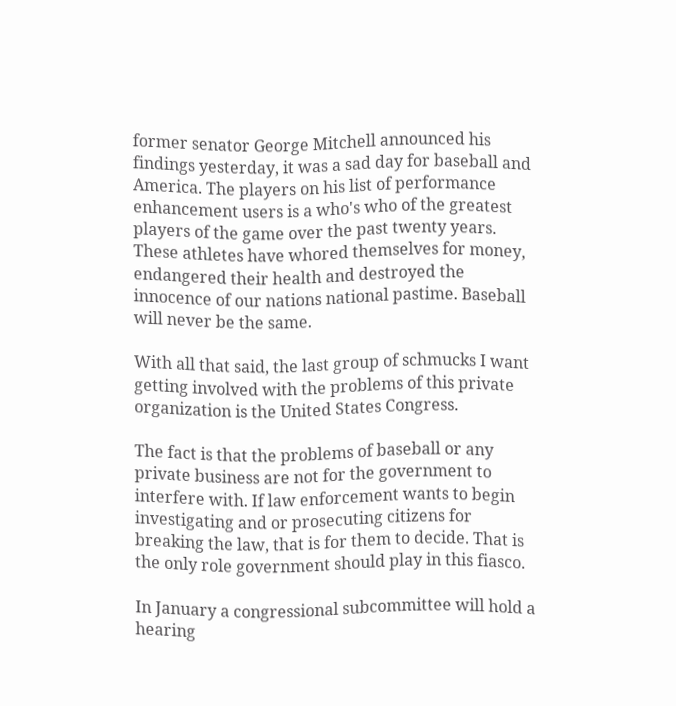former senator George Mitchell announced his findings yesterday, it was a sad day for baseball and America. The players on his list of performance enhancement users is a who's who of the greatest players of the game over the past twenty years. These athletes have whored themselves for money, endangered their health and destroyed the innocence of our nations national pastime. Baseball will never be the same.

With all that said, the last group of schmucks I want getting involved with the problems of this private organization is the United States Congress.

The fact is that the problems of baseball or any private business are not for the government to interfere with. If law enforcement wants to begin investigating and or prosecuting citizens for breaking the law, that is for them to decide. That is the only role government should play in this fiasco.

In January a congressional subcommittee will hold a hearing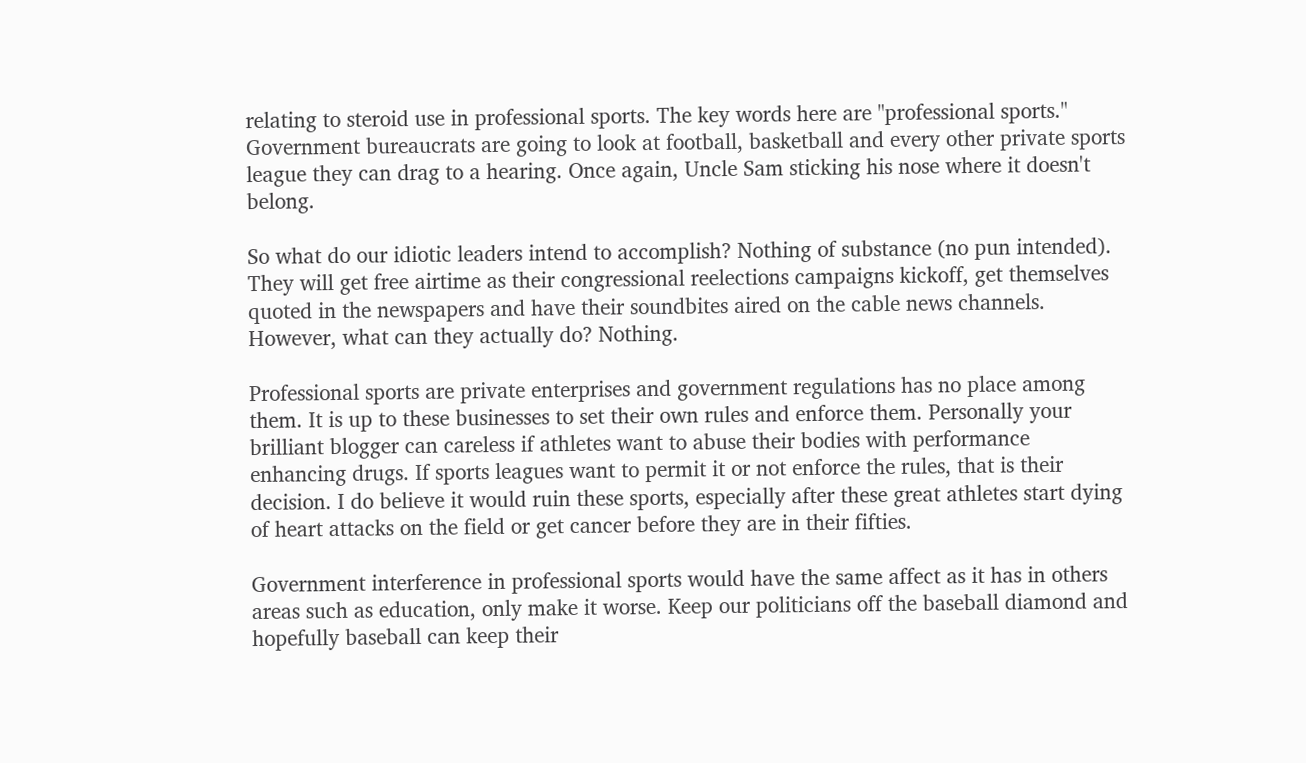relating to steroid use in professional sports. The key words here are "professional sports." Government bureaucrats are going to look at football, basketball and every other private sports league they can drag to a hearing. Once again, Uncle Sam sticking his nose where it doesn't belong.

So what do our idiotic leaders intend to accomplish? Nothing of substance (no pun intended). They will get free airtime as their congressional reelections campaigns kickoff, get themselves quoted in the newspapers and have their soundbites aired on the cable news channels. However, what can they actually do? Nothing.

Professional sports are private enterprises and government regulations has no place among them. It is up to these businesses to set their own rules and enforce them. Personally your brilliant blogger can careless if athletes want to abuse their bodies with performance enhancing drugs. If sports leagues want to permit it or not enforce the rules, that is their decision. I do believe it would ruin these sports, especially after these great athletes start dying of heart attacks on the field or get cancer before they are in their fifties.

Government interference in professional sports would have the same affect as it has in others areas such as education, only make it worse. Keep our politicians off the baseball diamond and hopefully baseball can keep their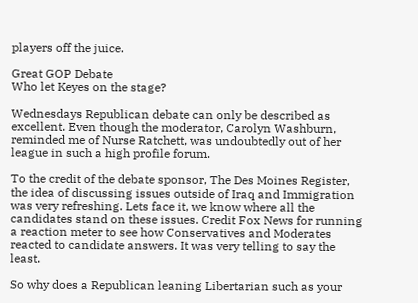players off the juice.

Great GOP Debate
Who let Keyes on the stage?

Wednesdays Republican debate can only be described as excellent. Even though the moderator, Carolyn Washburn, reminded me of Nurse Ratchett, was undoubtedly out of her league in such a high profile forum.

To the credit of the debate sponsor, The Des Moines Register, the idea of discussing issues outside of Iraq and Immigration was very refreshing. Lets face it, we know where all the candidates stand on these issues. Credit Fox News for running a reaction meter to see how Conservatives and Moderates reacted to candidate answers. It was very telling to say the least.

So why does a Republican leaning Libertarian such as your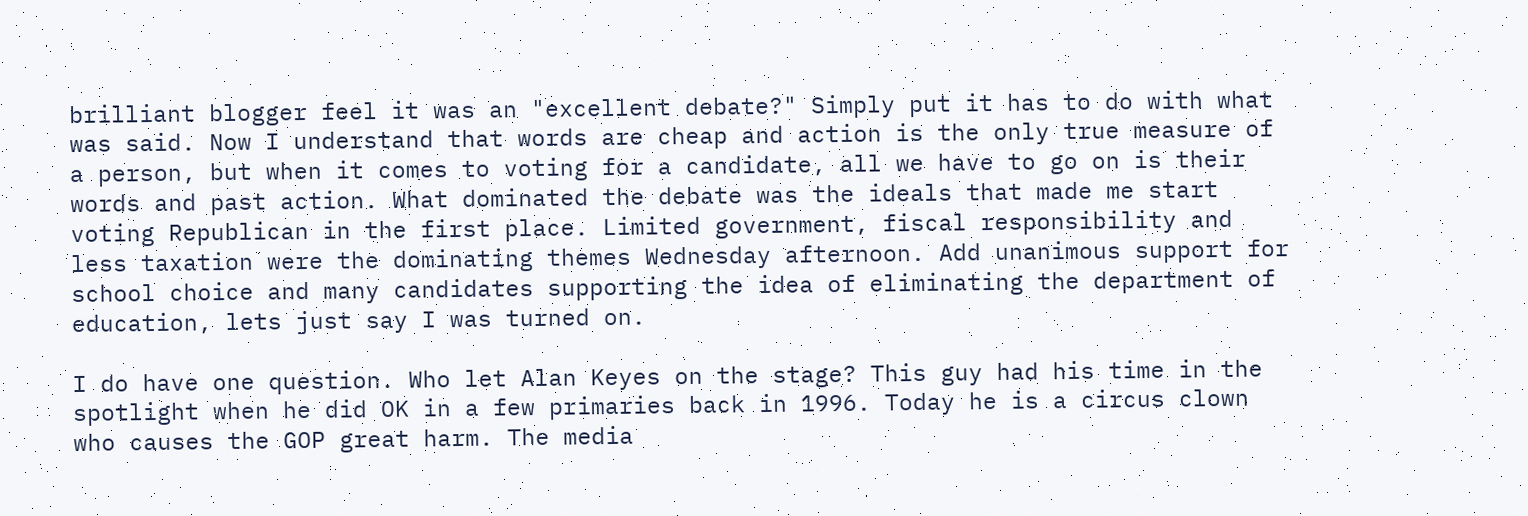brilliant blogger feel it was an "excellent debate?" Simply put it has to do with what was said. Now I understand that words are cheap and action is the only true measure of a person, but when it comes to voting for a candidate, all we have to go on is their words and past action. What dominated the debate was the ideals that made me start voting Republican in the first place. Limited government, fiscal responsibility and less taxation were the dominating themes Wednesday afternoon. Add unanimous support for school choice and many candidates supporting the idea of eliminating the department of education, lets just say I was turned on.

I do have one question. Who let Alan Keyes on the stage? This guy had his time in the spotlight when he did OK in a few primaries back in 1996. Today he is a circus clown who causes the GOP great harm. The media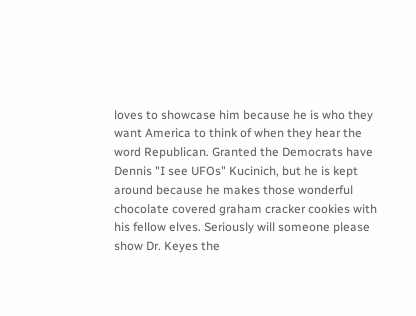loves to showcase him because he is who they want America to think of when they hear the word Republican. Granted the Democrats have Dennis "I see UFOs" Kucinich, but he is kept around because he makes those wonderful chocolate covered graham cracker cookies with his fellow elves. Seriously will someone please show Dr. Keyes the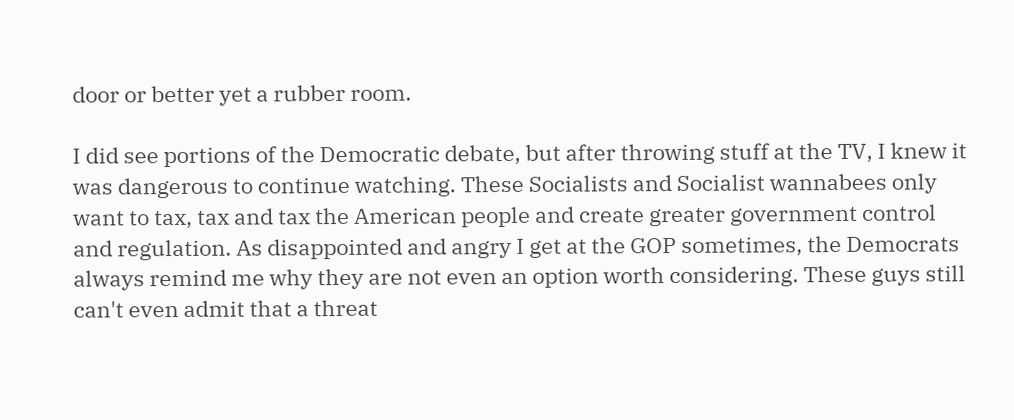door or better yet a rubber room.

I did see portions of the Democratic debate, but after throwing stuff at the TV, I knew it was dangerous to continue watching. These Socialists and Socialist wannabees only want to tax, tax and tax the American people and create greater government control and regulation. As disappointed and angry I get at the GOP sometimes, the Democrats always remind me why they are not even an option worth considering. These guys still can't even admit that a threat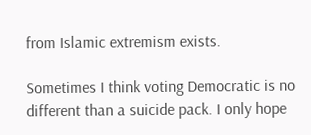from Islamic extremism exists.

Sometimes I think voting Democratic is no different than a suicide pack. I only hope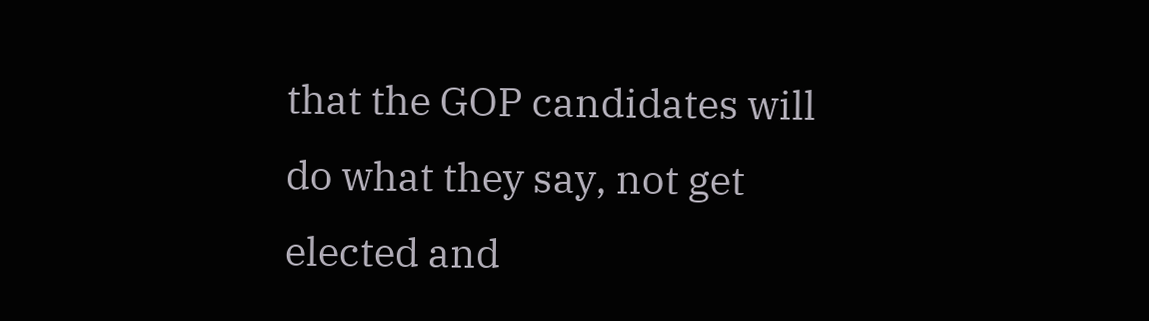that the GOP candidates will do what they say, not get elected and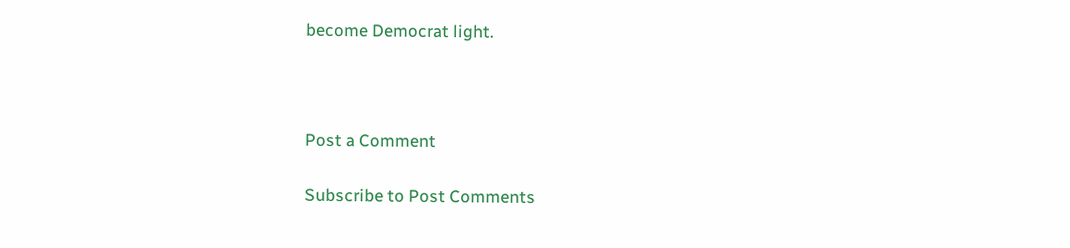become Democrat light.



Post a Comment

Subscribe to Post Comments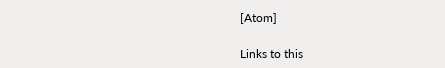[Atom]

Links to this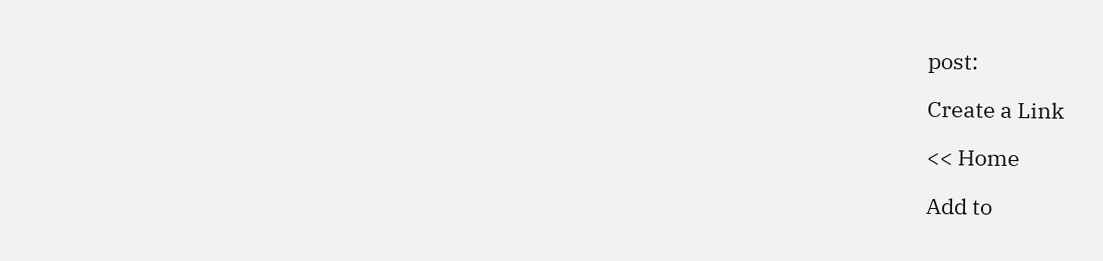post:

Create a Link

<< Home

Add to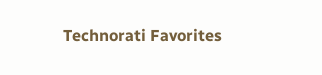Technorati Favorites